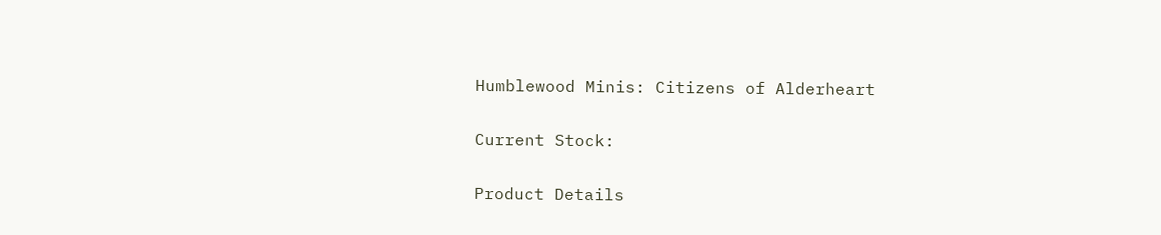Humblewood Minis: Citizens of Alderheart

Current Stock:

Product Details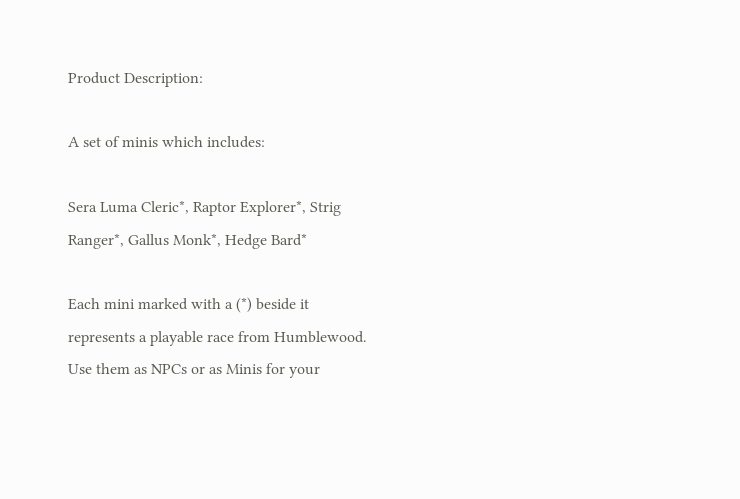Product Description:

A set of minis which includes:

Sera Luma Cleric*, Raptor Explorer*, Strig Ranger*, Gallus Monk*, Hedge Bard*

Each mini marked with a (*) beside it represents a playable race from Humblewood. Use them as NPCs or as Minis for your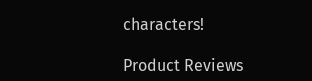characters!

Product Reviews